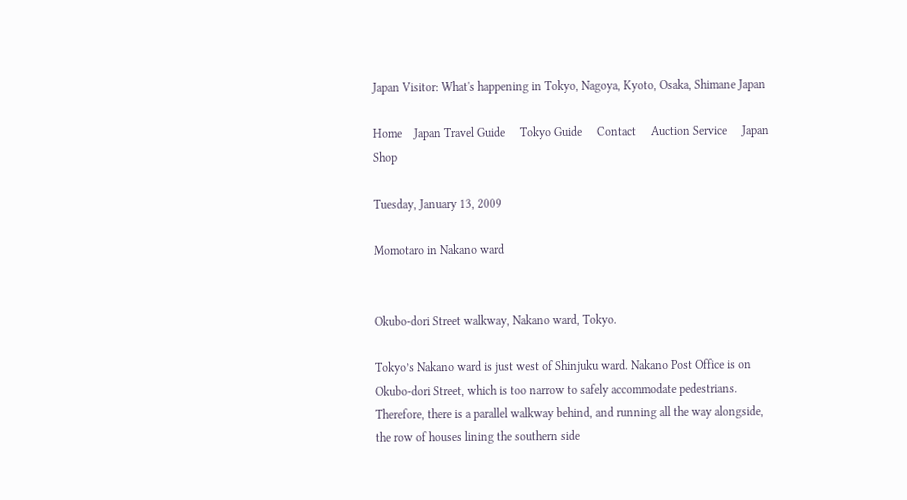Japan Visitor: What's happening in Tokyo, Nagoya, Kyoto, Osaka, Shimane Japan

Home    Japan Travel Guide     Tokyo Guide     Contact     Auction Service     Japan Shop

Tuesday, January 13, 2009

Momotaro in Nakano ward


Okubo-dori Street walkway, Nakano ward, Tokyo.

Tokyo’s Nakano ward is just west of Shinjuku ward. Nakano Post Office is on Okubo-dori Street, which is too narrow to safely accommodate pedestrians. Therefore, there is a parallel walkway behind, and running all the way alongside, the row of houses lining the southern side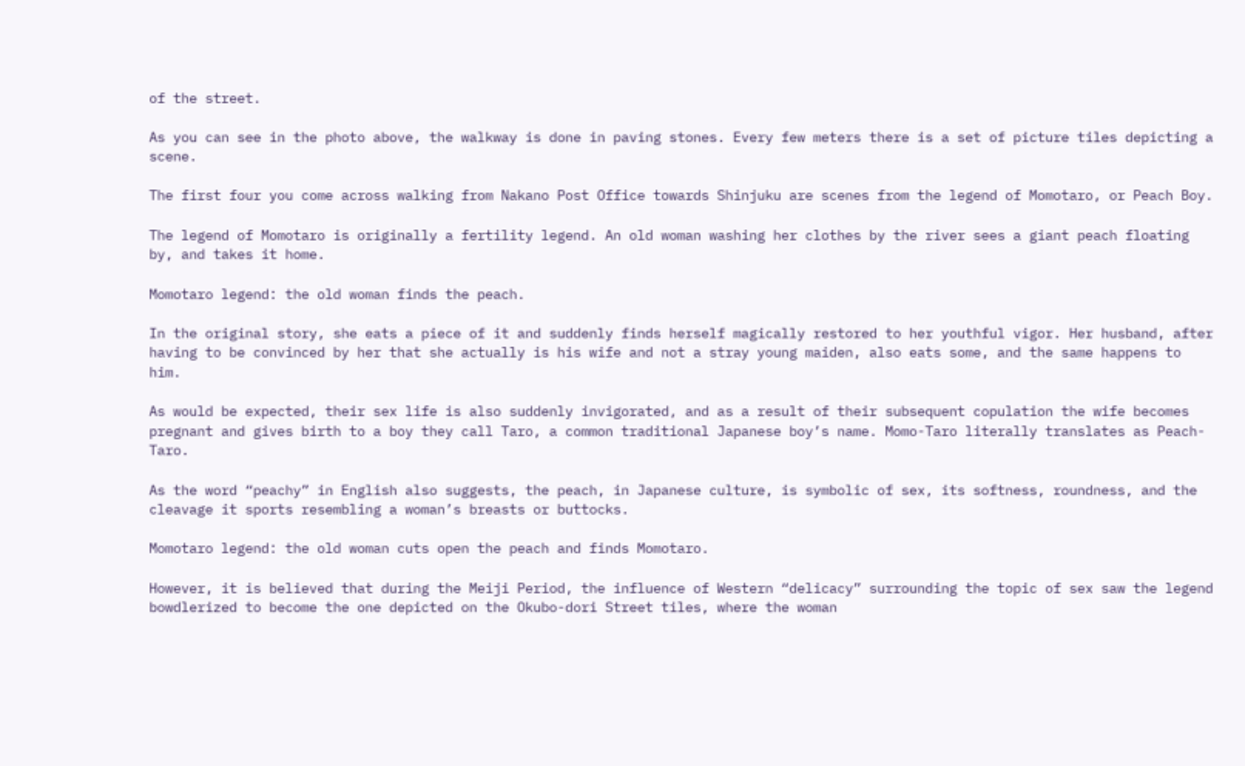of the street.

As you can see in the photo above, the walkway is done in paving stones. Every few meters there is a set of picture tiles depicting a scene.

The first four you come across walking from Nakano Post Office towards Shinjuku are scenes from the legend of Momotaro, or Peach Boy.

The legend of Momotaro is originally a fertility legend. An old woman washing her clothes by the river sees a giant peach floating by, and takes it home.

Momotaro legend: the old woman finds the peach.

In the original story, she eats a piece of it and suddenly finds herself magically restored to her youthful vigor. Her husband, after having to be convinced by her that she actually is his wife and not a stray young maiden, also eats some, and the same happens to him.

As would be expected, their sex life is also suddenly invigorated, and as a result of their subsequent copulation the wife becomes pregnant and gives birth to a boy they call Taro, a common traditional Japanese boy’s name. Momo-Taro literally translates as Peach-Taro.

As the word “peachy” in English also suggests, the peach, in Japanese culture, is symbolic of sex, its softness, roundness, and the cleavage it sports resembling a woman’s breasts or buttocks.

Momotaro legend: the old woman cuts open the peach and finds Momotaro.

However, it is believed that during the Meiji Period, the influence of Western “delicacy” surrounding the topic of sex saw the legend bowdlerized to become the one depicted on the Okubo-dori Street tiles, where the woman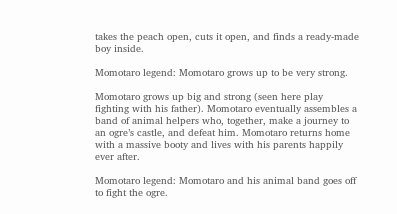takes the peach open, cuts it open, and finds a ready-made boy inside.

Momotaro legend: Momotaro grows up to be very strong.

Momotaro grows up big and strong (seen here play fighting with his father). Momotaro eventually assembles a band of animal helpers who, together, make a journey to an ogre’s castle, and defeat him. Momotaro returns home with a massive booty and lives with his parents happily ever after.

Momotaro legend: Momotaro and his animal band goes off to fight the ogre.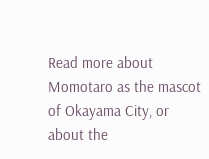Read more about Momotaro as the mascot of Okayama City, or about the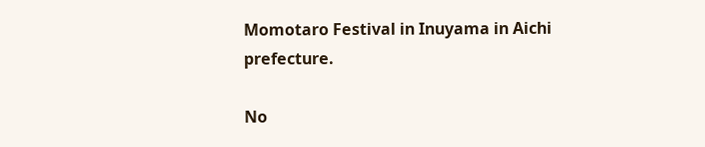Momotaro Festival in Inuyama in Aichi prefecture.

No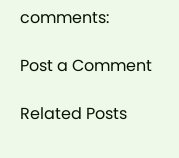comments:

Post a Comment

Related Posts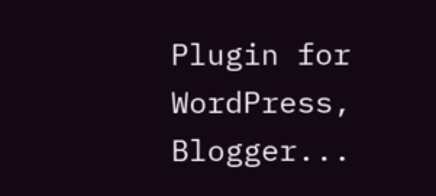Plugin for WordPress, Blogger...